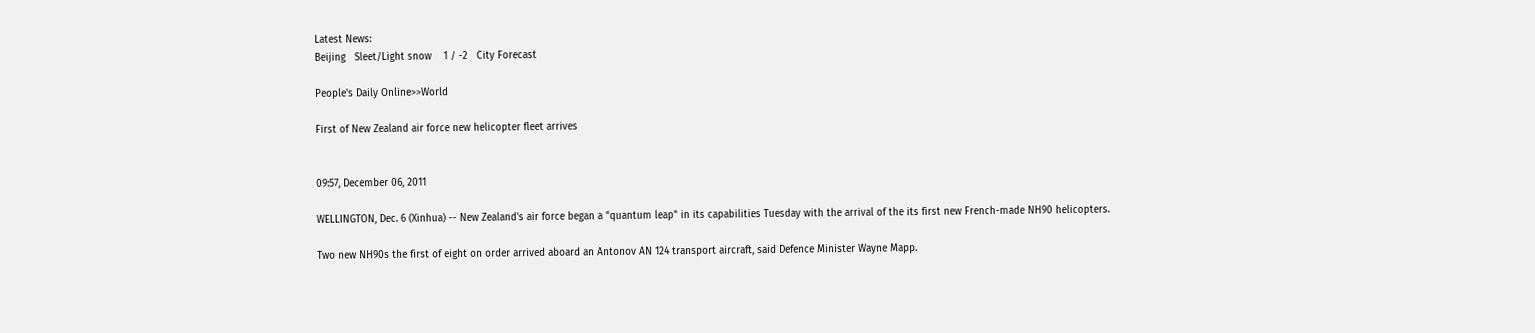Latest News:
Beijing   Sleet/Light snow    1 / -2   City Forecast

People's Daily Online>>World

First of New Zealand air force new helicopter fleet arrives


09:57, December 06, 2011

WELLINGTON, Dec. 6 (Xinhua) -- New Zealand's air force began a "quantum leap" in its capabilities Tuesday with the arrival of the its first new French-made NH90 helicopters.

Two new NH90s the first of eight on order arrived aboard an Antonov AN 124 transport aircraft, said Defence Minister Wayne Mapp.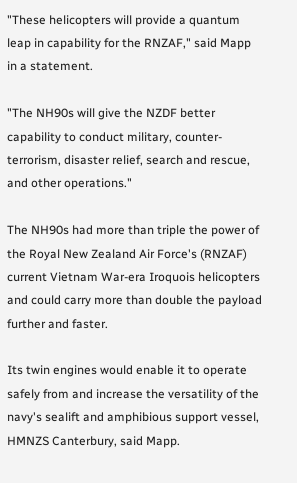"These helicopters will provide a quantum leap in capability for the RNZAF," said Mapp in a statement.

"The NH90s will give the NZDF better capability to conduct military, counter-terrorism, disaster relief, search and rescue, and other operations."

The NH90s had more than triple the power of the Royal New Zealand Air Force's (RNZAF) current Vietnam War-era Iroquois helicopters and could carry more than double the payload further and faster.

Its twin engines would enable it to operate safely from and increase the versatility of the navy's sealift and amphibious support vessel, HMNZS Canterbury, said Mapp.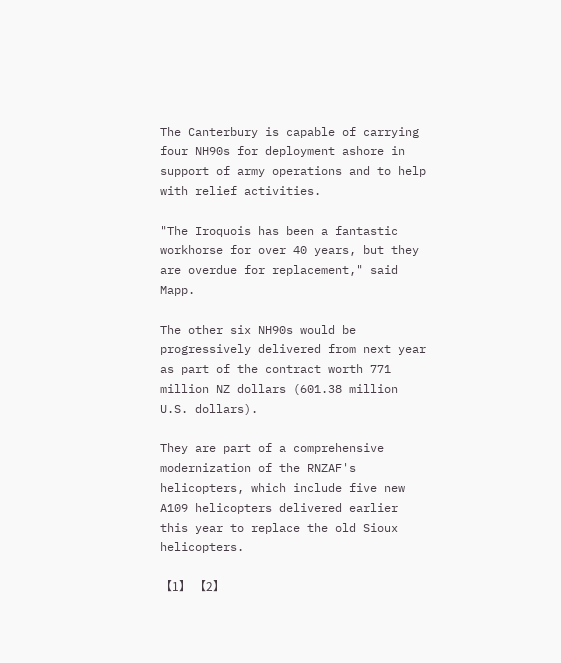The Canterbury is capable of carrying four NH90s for deployment ashore in support of army operations and to help with relief activities.

"The Iroquois has been a fantastic workhorse for over 40 years, but they are overdue for replacement," said Mapp.

The other six NH90s would be progressively delivered from next year as part of the contract worth 771 million NZ dollars (601.38 million U.S. dollars).

They are part of a comprehensive modernization of the RNZAF's helicopters, which include five new A109 helicopters delivered earlier this year to replace the old Sioux helicopters.

【1】 【2】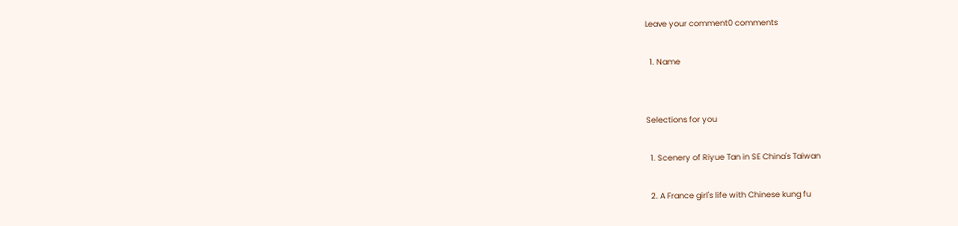Leave your comment0 comments

  1. Name


Selections for you

  1. Scenery of Riyue Tan in SE China's Taiwan

  2. A France girl's life with Chinese kung fu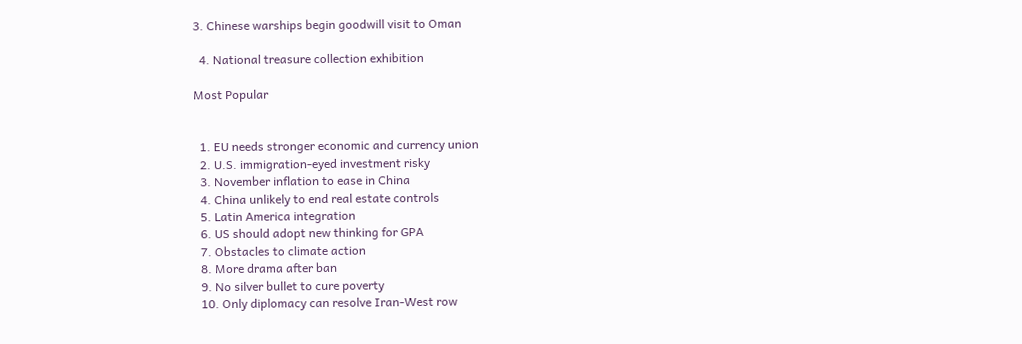3. Chinese warships begin goodwill visit to Oman

  4. National treasure collection exhibition

Most Popular


  1. EU needs stronger economic and currency union
  2. U.S. immigration-eyed investment risky
  3. November inflation to ease in China
  4. China unlikely to end real estate controls
  5. Latin America integration
  6. US should adopt new thinking for GPA
  7. Obstacles to climate action
  8. More drama after ban
  9. No silver bullet to cure poverty
  10. Only diplomacy can resolve Iran-West row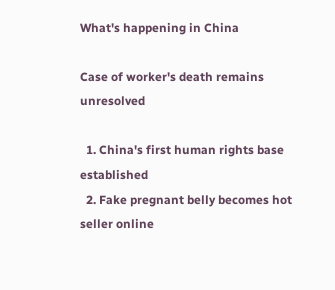What's happening in China

Case of worker's death remains unresolved

  1. China's first human rights base established
  2. Fake pregnant belly becomes hot seller online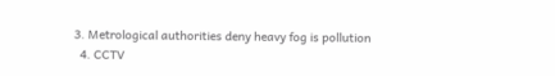3. Metrological authorities deny heavy fog is pollution
  4. CCTV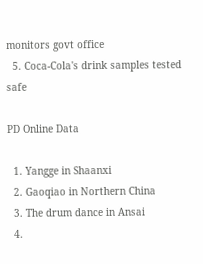monitors govt office
  5. Coca-Cola's drink samples tested safe

PD Online Data

  1. Yangge in Shaanxi
  2. Gaoqiao in Northern China
  3. The drum dance in Ansai
  4.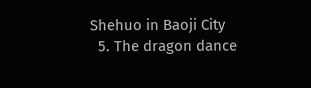Shehuo in Baoji City
  5. The dragon dance